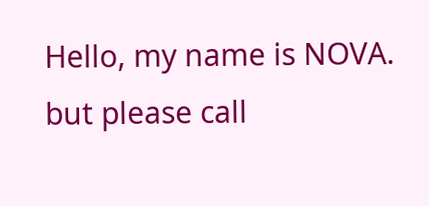Hello, my name is NOVA. but please call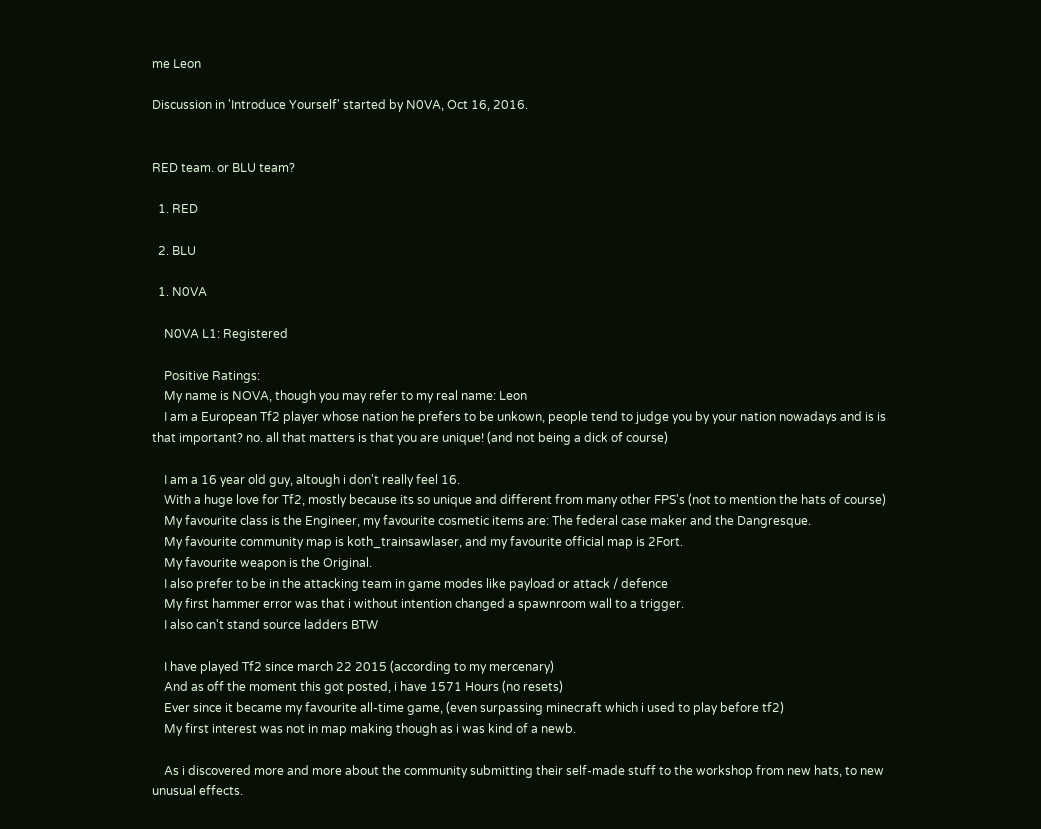me Leon

Discussion in 'Introduce Yourself' started by N0VA, Oct 16, 2016.


RED team. or BLU team?

  1. RED

  2. BLU

  1. N0VA

    N0VA L1: Registered

    Positive Ratings:
    My name is NOVA, though you may refer to my real name: Leon
    I am a European Tf2 player whose nation he prefers to be unkown, people tend to judge you by your nation nowadays and is is that important? no. all that matters is that you are unique! (and not being a dick of course)

    I am a 16 year old guy, altough i don't really feel 16.
    With a huge love for Tf2, mostly because its so unique and different from many other FPS's (not to mention the hats of course)
    My favourite class is the Engineer, my favourite cosmetic items are: The federal case maker and the Dangresque.
    My favourite community map is koth_trainsawlaser, and my favourite official map is 2Fort.
    My favourite weapon is the Original.
    I also prefer to be in the attacking team in game modes like payload or attack / defence
    My first hammer error was that i without intention changed a spawnroom wall to a trigger.
    I also can't stand source ladders BTW

    I have played Tf2 since march 22 2015 (according to my mercenary)
    And as off the moment this got posted, i have 1571 Hours (no resets)
    Ever since it became my favourite all-time game, (even surpassing minecraft which i used to play before tf2)
    My first interest was not in map making though as i was kind of a newb.

    As i discovered more and more about the community submitting their self-made stuff to the workshop from new hats, to new unusual effects.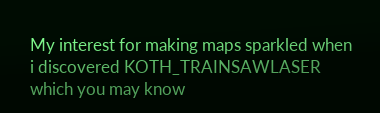My interest for making maps sparkled when i discovered KOTH_TRAINSAWLASER which you may know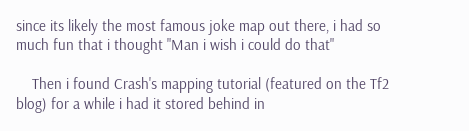since its likely the most famous joke map out there, i had so much fun that i thought "Man i wish i could do that"

    Then i found Crash's mapping tutorial (featured on the Tf2 blog) for a while i had it stored behind in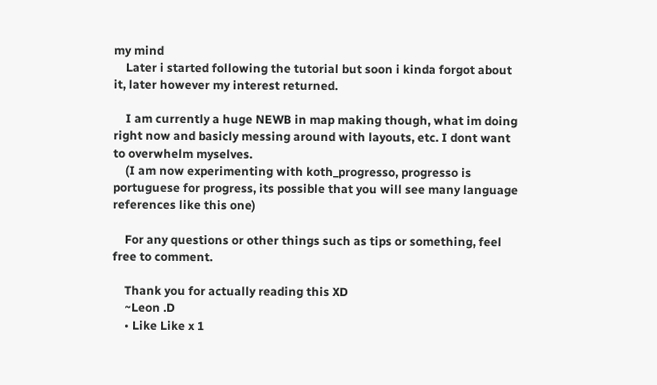my mind
    Later i started following the tutorial but soon i kinda forgot about it, later however my interest returned.

    I am currently a huge NEWB in map making though, what im doing right now and basicly messing around with layouts, etc. I dont want to overwhelm myselves.
    (I am now experimenting with koth_progresso, progresso is portuguese for progress, its possible that you will see many language references like this one)

    For any questions or other things such as tips or something, feel free to comment.

    Thank you for actually reading this XD
    ~Leon .D
    • Like Like x 1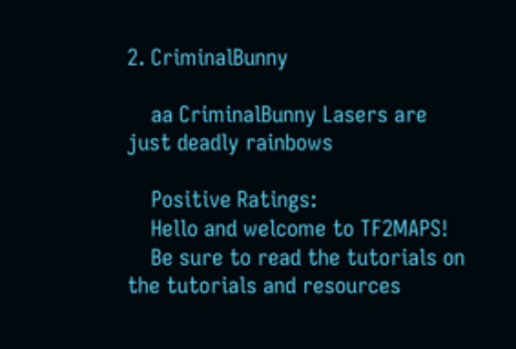2. CriminalBunny

    aa CriminalBunny Lasers are just deadly rainbows

    Positive Ratings:
    Hello and welcome to TF2MAPS!
    Be sure to read the tutorials on the tutorials and resources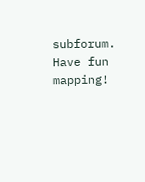subforum. Have fun mapping!